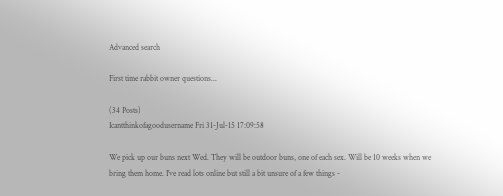Advanced search

First time rabbit owner questions...

(34 Posts)
Icantthinkofagoodusername Fri 31-Jul-15 17:09:58

We pick up our buns next Wed. They will be outdoor buns, one of each sex. Will be 10 weeks when we bring them home. I've read lots online but still a bit unsure of a few things -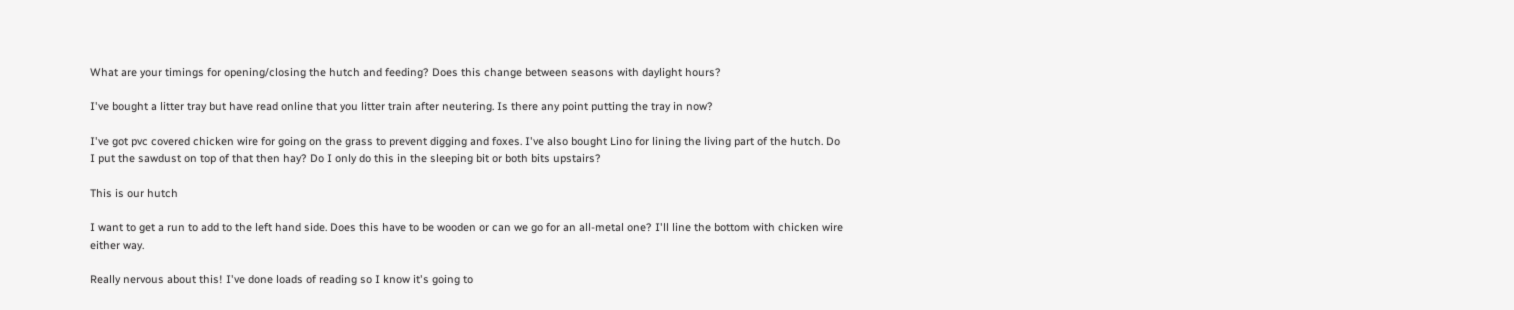What are your timings for opening/closing the hutch and feeding? Does this change between seasons with daylight hours?

I've bought a litter tray but have read online that you litter train after neutering. Is there any point putting the tray in now?

I've got pvc covered chicken wire for going on the grass to prevent digging and foxes. I've also bought Lino for lining the living part of the hutch. Do I put the sawdust on top of that then hay? Do I only do this in the sleeping bit or both bits upstairs?

This is our hutch

I want to get a run to add to the left hand side. Does this have to be wooden or can we go for an all-metal one? I'll line the bottom with chicken wire either way.

Really nervous about this! I've done loads of reading so I know it's going to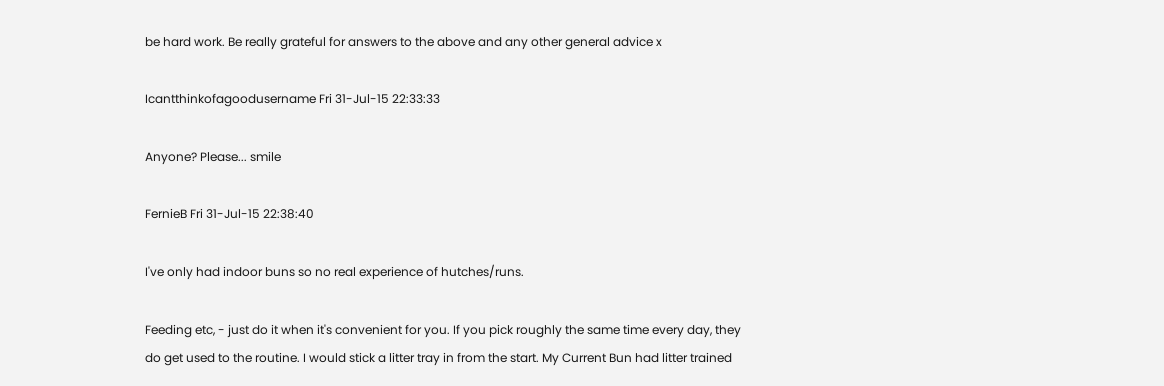be hard work. Be really grateful for answers to the above and any other general advice x

Icantthinkofagoodusername Fri 31-Jul-15 22:33:33

Anyone? Please... smile

FernieB Fri 31-Jul-15 22:38:40

I've only had indoor buns so no real experience of hutches/runs.

Feeding etc, - just do it when it's convenient for you. If you pick roughly the same time every day, they do get used to the routine. I would stick a litter tray in from the start. My Current Bun had litter trained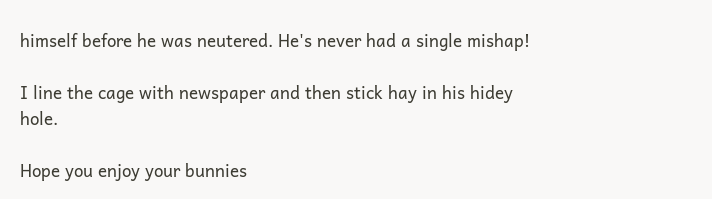himself before he was neutered. He's never had a single mishap!

I line the cage with newspaper and then stick hay in his hidey hole.

Hope you enjoy your bunnies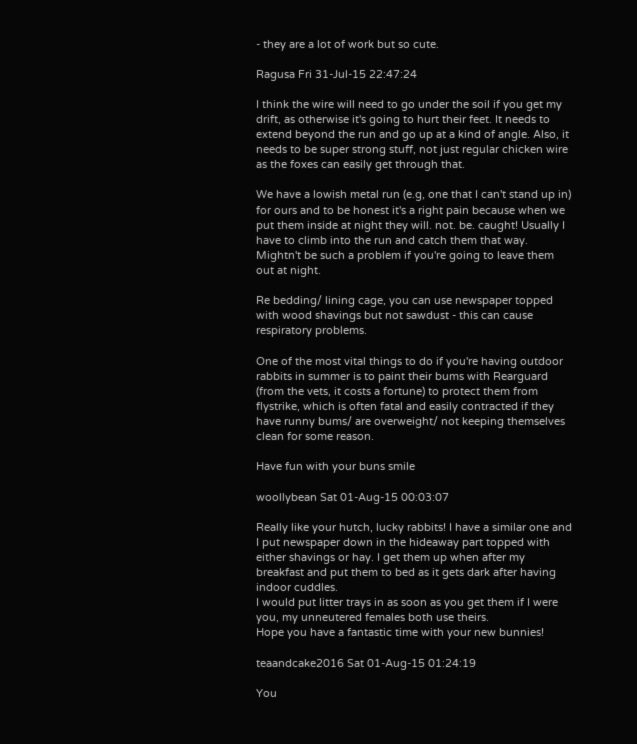- they are a lot of work but so cute.

Ragusa Fri 31-Jul-15 22:47:24

I think the wire will need to go under the soil if you get my drift, as otherwise it's going to hurt their feet. It needs to extend beyond the run and go up at a kind of angle. Also, it needs to be super strong stuff, not just regular chicken wire as the foxes can easily get through that.

We have a lowish metal run (e.g, one that I can't stand up in) for ours and to be honest it's a right pain because when we put them inside at night they will. not. be. caught! Usually I have to climb into the run and catch them that way. Mightn't be such a problem if you're going to leave them out at night.

Re bedding/ lining cage, you can use newspaper topped with wood shavings but not sawdust - this can cause respiratory problems.

One of the most vital things to do if you're having outdoor rabbits in summer is to paint their bums with Rearguard (from the vets, it costs a fortune) to protect them from flystrike, which is often fatal and easily contracted if they have runny bums/ are overweight/ not keeping themselves clean for some reason.

Have fun with your buns smile

woollybean Sat 01-Aug-15 00:03:07

Really like your hutch, lucky rabbits! I have a similar one and I put newspaper down in the hideaway part topped with either shavings or hay. I get them up when after my breakfast and put them to bed as it gets dark after having indoor cuddles.
I would put litter trays in as soon as you get them if I were you, my unneutered females both use theirs.
Hope you have a fantastic time with your new bunnies!

teaandcake2016 Sat 01-Aug-15 01:24:19

You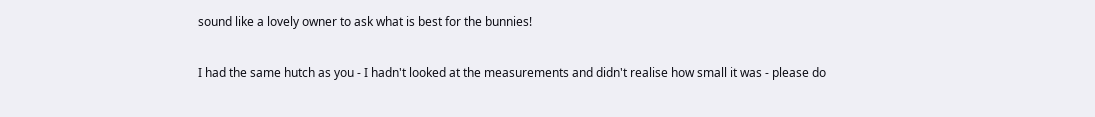sound like a lovely owner to ask what is best for the bunnies!

I had the same hutch as you - I hadn't looked at the measurements and didn't realise how small it was - please do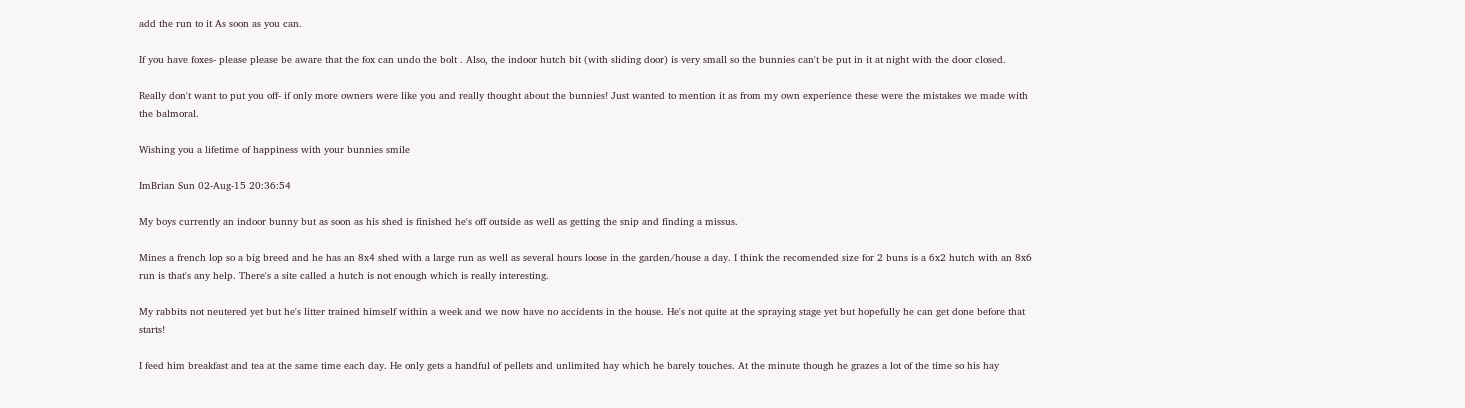add the run to it As soon as you can.

If you have foxes- please please be aware that the fox can undo the bolt . Also, the indoor hutch bit (with sliding door) is very small so the bunnies can't be put in it at night with the door closed.

Really don't want to put you off- if only more owners were like you and really thought about the bunnies! Just wanted to mention it as from my own experience these were the mistakes we made with the balmoral.

Wishing you a lifetime of happiness with your bunnies smile

ImBrian Sun 02-Aug-15 20:36:54

My boys currently an indoor bunny but as soon as his shed is finished he's off outside as well as getting the snip and finding a missus.

Mines a french lop so a big breed and he has an 8x4 shed with a large run as well as several hours loose in the garden/house a day. I think the recomended size for 2 buns is a 6x2 hutch with an 8x6 run is that's any help. There's a site called a hutch is not enough which is really interesting.

My rabbits not neutered yet but he's litter trained himself within a week and we now have no accidents in the house. He's not quite at the spraying stage yet but hopefully he can get done before that starts!

I feed him breakfast and tea at the same time each day. He only gets a handful of pellets and unlimited hay which he barely touches. At the minute though he grazes a lot of the time so his hay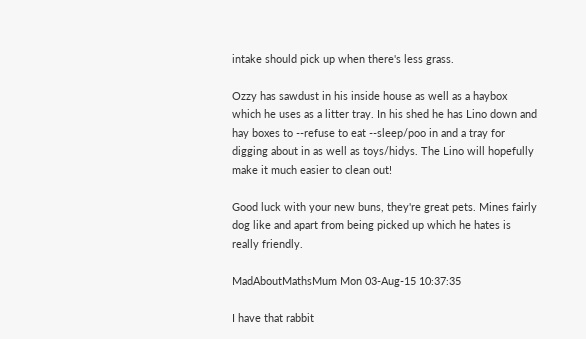intake should pick up when there's less grass.

Ozzy has sawdust in his inside house as well as a haybox which he uses as a litter tray. In his shed he has Lino down and hay boxes to --refuse to eat --sleep/poo in and a tray for digging about in as well as toys/hidys. The Lino will hopefully make it much easier to clean out!

Good luck with your new buns, they're great pets. Mines fairly dog like and apart from being picked up which he hates is really friendly.

MadAboutMathsMum Mon 03-Aug-15 10:37:35

I have that rabbit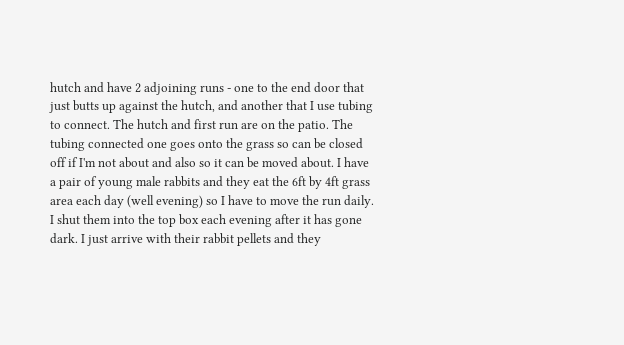hutch and have 2 adjoining runs - one to the end door that just butts up against the hutch, and another that I use tubing to connect. The hutch and first run are on the patio. The tubing connected one goes onto the grass so can be closed off if I'm not about and also so it can be moved about. I have a pair of young male rabbits and they eat the 6ft by 4ft grass area each day (well evening) so I have to move the run daily.
I shut them into the top box each evening after it has gone dark. I just arrive with their rabbit pellets and they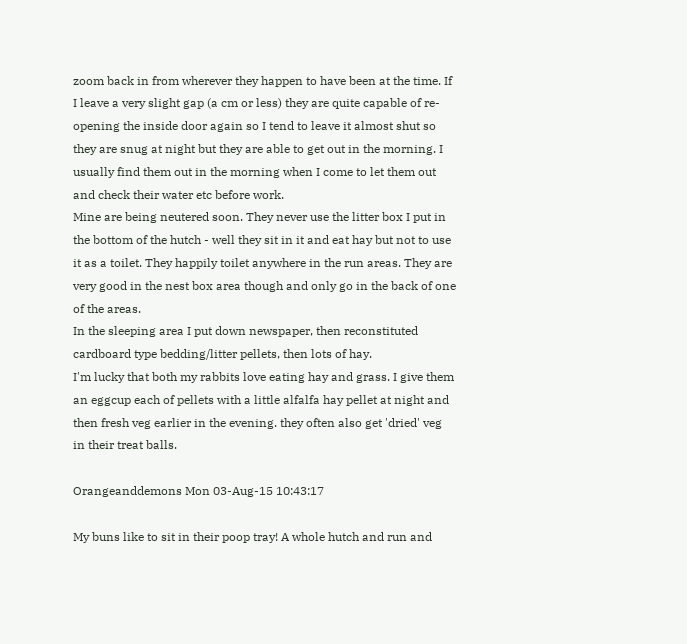zoom back in from wherever they happen to have been at the time. If I leave a very slight gap (a cm or less) they are quite capable of re-opening the inside door again so I tend to leave it almost shut so they are snug at night but they are able to get out in the morning. I usually find them out in the morning when I come to let them out and check their water etc before work.
Mine are being neutered soon. They never use the litter box I put in the bottom of the hutch - well they sit in it and eat hay but not to use it as a toilet. They happily toilet anywhere in the run areas. They are very good in the nest box area though and only go in the back of one of the areas.
In the sleeping area I put down newspaper, then reconstituted cardboard type bedding/litter pellets, then lots of hay.
I'm lucky that both my rabbits love eating hay and grass. I give them an eggcup each of pellets with a little alfalfa hay pellet at night and then fresh veg earlier in the evening. they often also get 'dried' veg in their treat balls.

Orangeanddemons Mon 03-Aug-15 10:43:17

My buns like to sit in their poop tray! A whole hutch and run and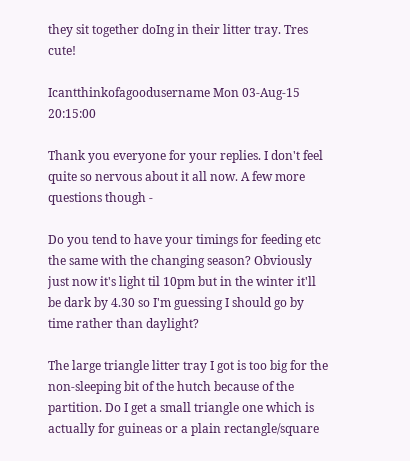they sit together doIng in their litter tray. Tres cute!

Icantthinkofagoodusername Mon 03-Aug-15 20:15:00

Thank you everyone for your replies. I don't feel quite so nervous about it all now. A few more questions though -

Do you tend to have your timings for feeding etc the same with the changing season? Obviously just now it's light til 10pm but in the winter it'll be dark by 4.30 so I'm guessing I should go by time rather than daylight?

The large triangle litter tray I got is too big for the non-sleeping bit of the hutch because of the partition. Do I get a small triangle one which is actually for guineas or a plain rectangle/square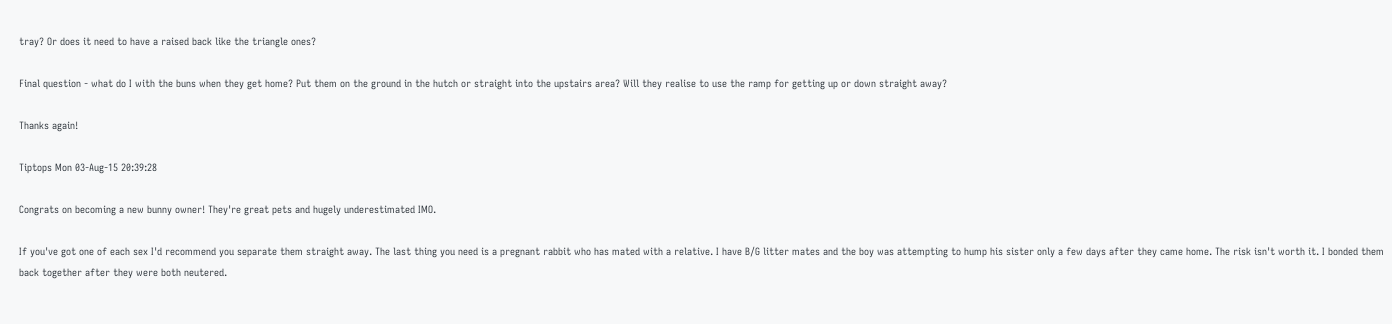tray? Or does it need to have a raised back like the triangle ones?

Final question - what do I with the buns when they get home? Put them on the ground in the hutch or straight into the upstairs area? Will they realise to use the ramp for getting up or down straight away?

Thanks again!

Tiptops Mon 03-Aug-15 20:39:28

Congrats on becoming a new bunny owner! They're great pets and hugely underestimated IMO.

If you've got one of each sex I'd recommend you separate them straight away. The last thing you need is a pregnant rabbit who has mated with a relative. I have B/G litter mates and the boy was attempting to hump his sister only a few days after they came home. The risk isn't worth it. I bonded them back together after they were both neutered.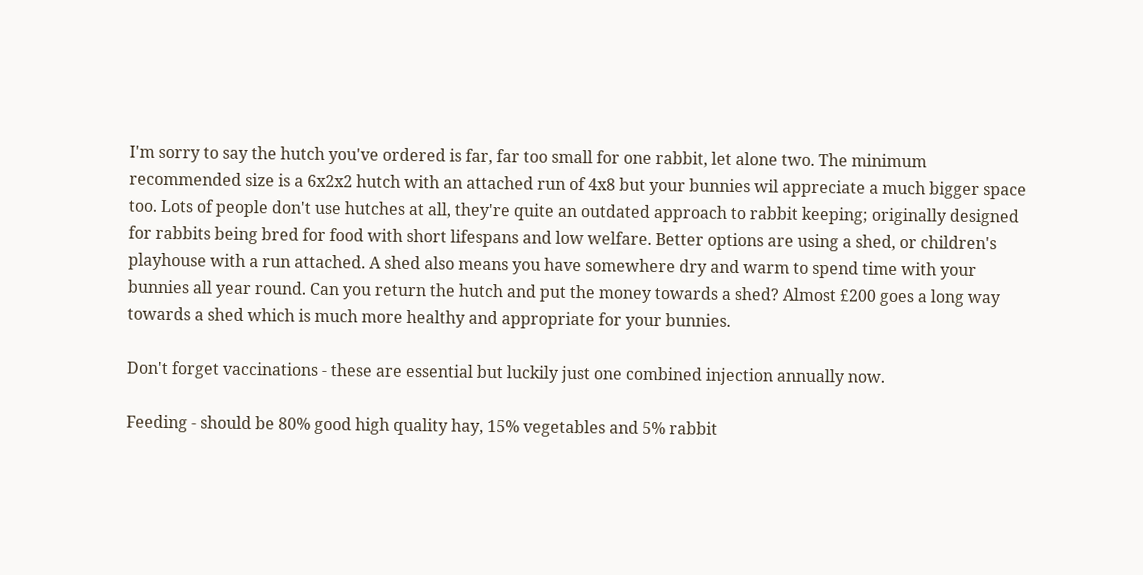I'm sorry to say the hutch you've ordered is far, far too small for one rabbit, let alone two. The minimum recommended size is a 6x2x2 hutch with an attached run of 4x8 but your bunnies wil appreciate a much bigger space too. Lots of people don't use hutches at all, they're quite an outdated approach to rabbit keeping; originally designed for rabbits being bred for food with short lifespans and low welfare. Better options are using a shed, or children's playhouse with a run attached. A shed also means you have somewhere dry and warm to spend time with your bunnies all year round. Can you return the hutch and put the money towards a shed? Almost £200 goes a long way towards a shed which is much more healthy and appropriate for your bunnies.

Don't forget vaccinations - these are essential but luckily just one combined injection annually now.

Feeding - should be 80% good high quality hay, 15% vegetables and 5% rabbit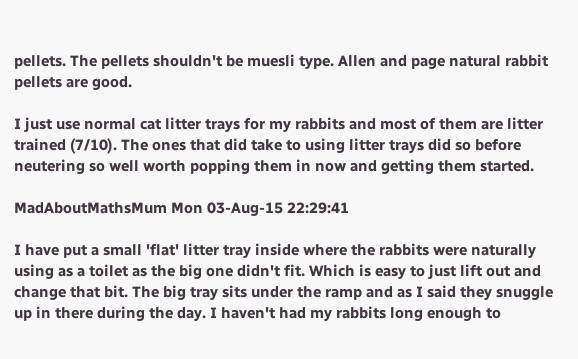pellets. The pellets shouldn't be muesli type. Allen and page natural rabbit pellets are good.

I just use normal cat litter trays for my rabbits and most of them are litter trained (7/10). The ones that did take to using litter trays did so before neutering so well worth popping them in now and getting them started.

MadAboutMathsMum Mon 03-Aug-15 22:29:41

I have put a small 'flat' litter tray inside where the rabbits were naturally using as a toilet as the big one didn't fit. Which is easy to just lift out and change that bit. The big tray sits under the ramp and as I said they snuggle up in there during the day. I haven't had my rabbits long enough to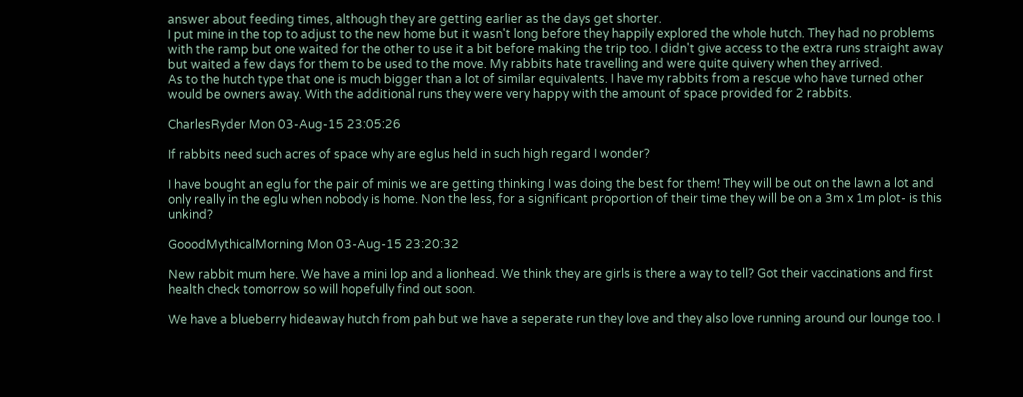answer about feeding times, although they are getting earlier as the days get shorter.
I put mine in the top to adjust to the new home but it wasn't long before they happily explored the whole hutch. They had no problems with the ramp but one waited for the other to use it a bit before making the trip too. I didn't give access to the extra runs straight away but waited a few days for them to be used to the move. My rabbits hate travelling and were quite quivery when they arrived.
As to the hutch type that one is much bigger than a lot of similar equivalents. I have my rabbits from a rescue who have turned other would be owners away. With the additional runs they were very happy with the amount of space provided for 2 rabbits.

CharlesRyder Mon 03-Aug-15 23:05:26

If rabbits need such acres of space why are eglus held in such high regard I wonder?

I have bought an eglu for the pair of minis we are getting thinking I was doing the best for them! They will be out on the lawn a lot and only really in the eglu when nobody is home. Non the less, for a significant proportion of their time they will be on a 3m x 1m plot- is this unkind?

GooodMythicalMorning Mon 03-Aug-15 23:20:32

New rabbit mum here. We have a mini lop and a lionhead. We think they are girls is there a way to tell? Got their vaccinations and first health check tomorrow so will hopefully find out soon.

We have a blueberry hideaway hutch from pah but we have a seperate run they love and they also love running around our lounge too. I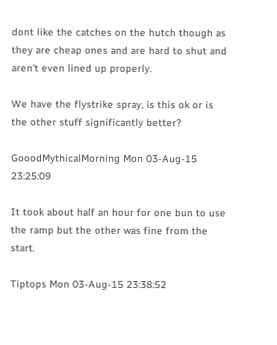dont like the catches on the hutch though as they are cheap ones and are hard to shut and aren't even lined up properly.

We have the flystrike spray, is this ok or is the other stuff significantly better?

GooodMythicalMorning Mon 03-Aug-15 23:25:09

It took about half an hour for one bun to use the ramp but the other was fine from the start.

Tiptops Mon 03-Aug-15 23:38:52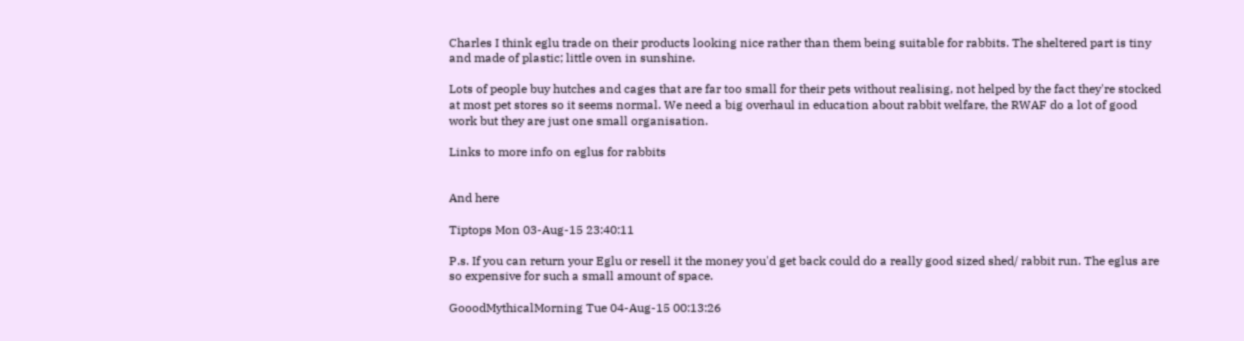Charles I think eglu trade on their products looking nice rather than them being suitable for rabbits. The sheltered part is tiny and made of plastic; little oven in sunshine.

Lots of people buy hutches and cages that are far too small for their pets without realising, not helped by the fact they're stocked at most pet stores so it seems normal. We need a big overhaul in education about rabbit welfare, the RWAF do a lot of good work but they are just one small organisation.

Links to more info on eglus for rabbits


And here

Tiptops Mon 03-Aug-15 23:40:11

P.s. If you can return your Eglu or resell it the money you'd get back could do a really good sized shed/ rabbit run. The eglus are so expensive for such a small amount of space.

GooodMythicalMorning Tue 04-Aug-15 00:13:26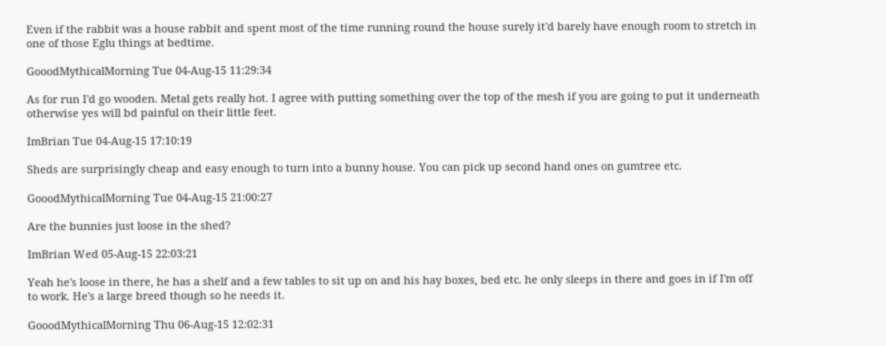Even if the rabbit was a house rabbit and spent most of the time running round the house surely it'd barely have enough room to stretch in one of those Eglu things at bedtime.

GooodMythicalMorning Tue 04-Aug-15 11:29:34

As for run I'd go wooden. Metal gets really hot. I agree with putting something over the top of the mesh if you are going to put it underneath otherwise yes will bd painful on their little feet.

ImBrian Tue 04-Aug-15 17:10:19

Sheds are surprisingly cheap and easy enough to turn into a bunny house. You can pick up second hand ones on gumtree etc.

GooodMythicalMorning Tue 04-Aug-15 21:00:27

Are the bunnies just loose in the shed?

ImBrian Wed 05-Aug-15 22:03:21

Yeah he's loose in there, he has a shelf and a few tables to sit up on and his hay boxes, bed etc. he only sleeps in there and goes in if I'm off to work. He's a large breed though so he needs it.

GooodMythicalMorning Thu 06-Aug-15 12:02:31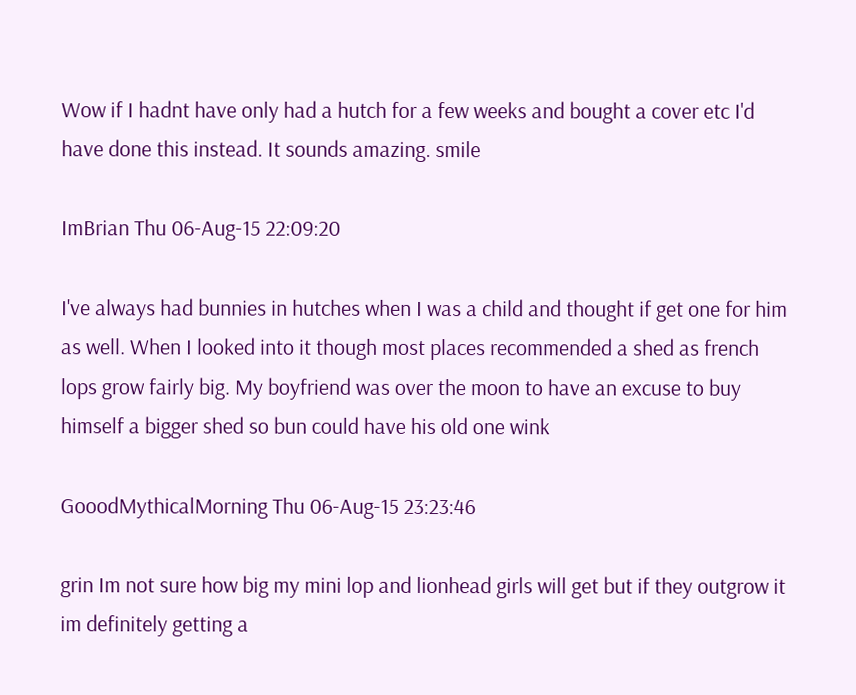Wow if I hadnt have only had a hutch for a few weeks and bought a cover etc I'd have done this instead. It sounds amazing. smile

ImBrian Thu 06-Aug-15 22:09:20

I've always had bunnies in hutches when I was a child and thought if get one for him as well. When I looked into it though most places recommended a shed as french lops grow fairly big. My boyfriend was over the moon to have an excuse to buy himself a bigger shed so bun could have his old one wink

GooodMythicalMorning Thu 06-Aug-15 23:23:46

grin Im not sure how big my mini lop and lionhead girls will get but if they outgrow it im definitely getting a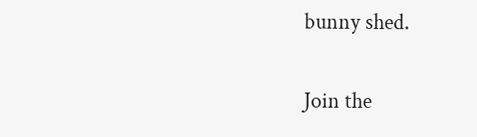bunny shed.

Join the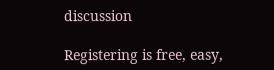discussion

Registering is free, easy,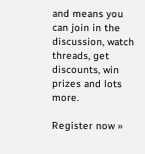and means you can join in the discussion, watch threads, get discounts, win prizes and lots more.

Register now »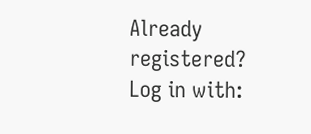Already registered? Log in with: